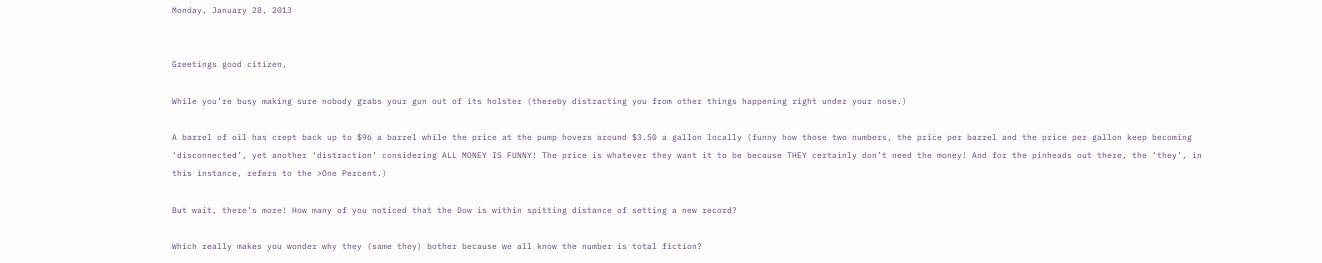Monday, January 28, 2013


Greetings good citizen,

While you’re busy making sure nobody grabs your gun out of its holster (thereby distracting you from other things happening right under your nose.)

A barrel of oil has crept back up to $96 a barrel while the price at the pump hovers around $3.50 a gallon locally (funny how those two numbers, the price per barrel and the price per gallon keep becoming ‘disconnected’, yet another ‘distraction’ considering ALL MONEY IS FUNNY! The price is whatever they want it to be because THEY certainly don’t need the money! And for the pinheads out there, the ‘they’, in this instance, refers to the >One Percent.)

But wait, there’s more! How many of you noticed that the Dow is within spitting distance of setting a new record?

Which really makes you wonder why they (same they) bother because we all know the number is total fiction?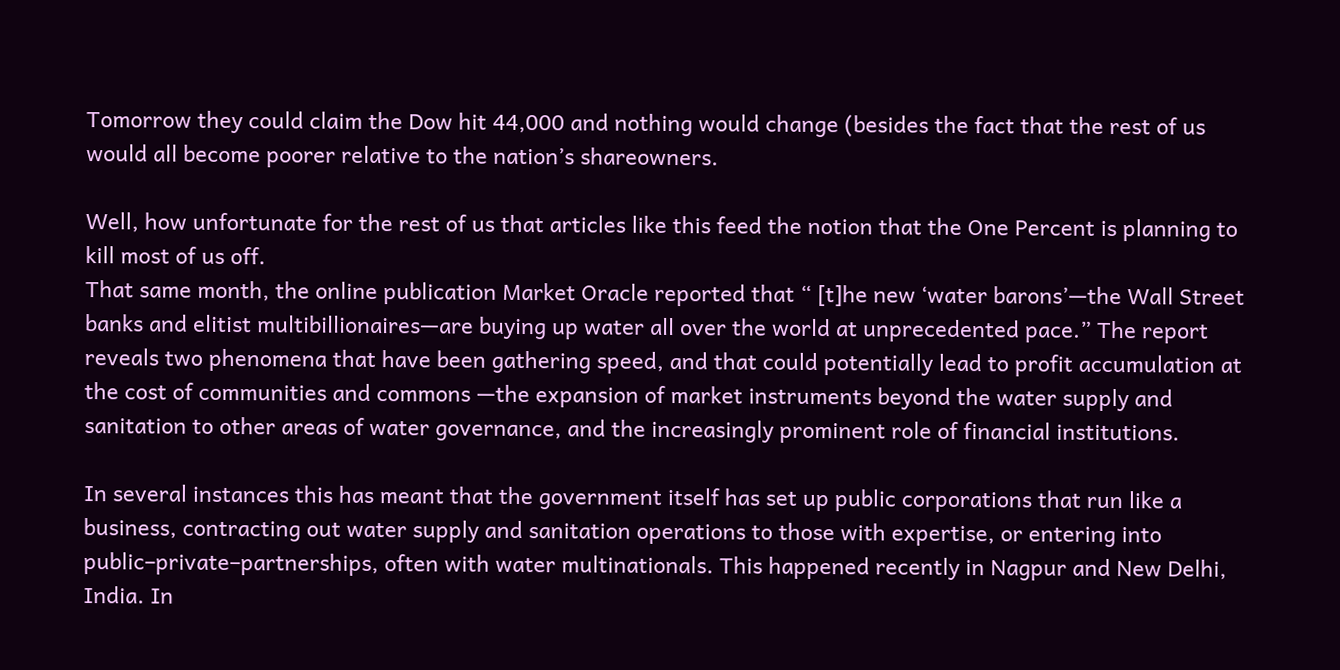Tomorrow they could claim the Dow hit 44,000 and nothing would change (besides the fact that the rest of us would all become poorer relative to the nation’s shareowners.

Well, how unfortunate for the rest of us that articles like this feed the notion that the One Percent is planning to kill most of us off.
That same month, the online publication Market Oracle reported that “ [t]he new ‘water barons’—the Wall Street banks and elitist multibillionaires—are buying up water all over the world at unprecedented pace.” The report reveals two phenomena that have been gathering speed, and that could potentially lead to profit accumulation at the cost of communities and commons —the expansion of market instruments beyond the water supply and sanitation to other areas of water governance, and the increasingly prominent role of financial institutions.

In several instances this has meant that the government itself has set up public corporations that run like a business, contracting out water supply and sanitation operations to those with expertise, or entering into public–private–partnerships, often with water multinationals. This happened recently in Nagpur and New Delhi, India. In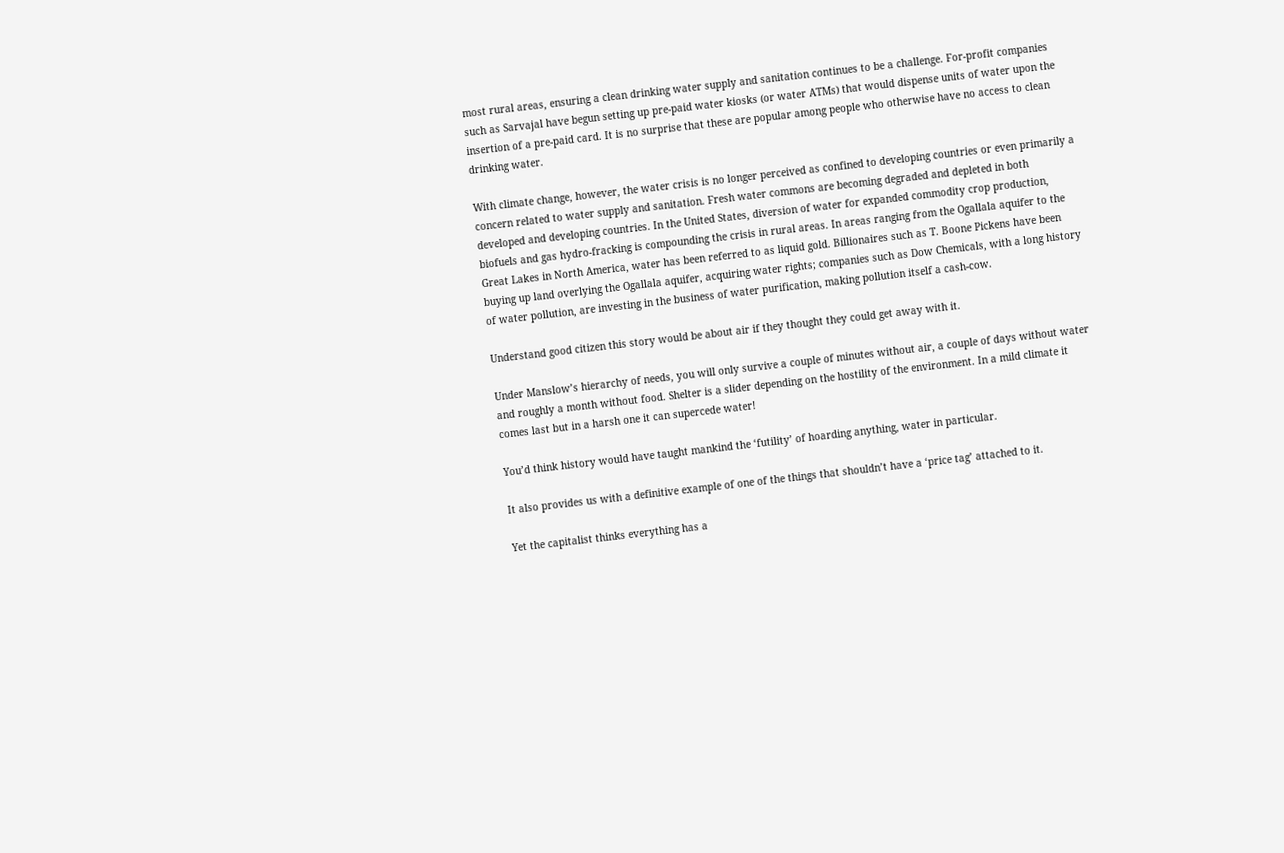most rural areas, ensuring a clean drinking water supply and sanitation continues to be a challenge. For-profit companies such as Sarvajal have begun setting up pre-paid water kiosks (or water ATMs) that would dispense units of water upon the insertion of a pre-paid card. It is no surprise that these are popular among people who otherwise have no access to clean drinking water.

With climate change, however, the water crisis is no longer perceived as confined to developing countries or even primarily a concern related to water supply and sanitation. Fresh water commons are becoming degraded and depleted in both developed and developing countries. In the United States, diversion of water for expanded commodity crop production, biofuels and gas hydro-fracking is compounding the crisis in rural areas. In areas ranging from the Ogallala aquifer to the Great Lakes in North America, water has been referred to as liquid gold. Billionaires such as T. Boone Pickens have been buying up land overlying the Ogallala aquifer, acquiring water rights; companies such as Dow Chemicals, with a long history of water pollution, are investing in the business of water purification, making pollution itself a cash-cow.

Understand good citizen this story would be about air if they thought they could get away with it.

Under Manslow’s hierarchy of needs, you will only survive a couple of minutes without air, a couple of days without water and roughly a month without food. Shelter is a slider depending on the hostility of the environment. In a mild climate it comes last but in a harsh one it can supercede water!

You’d think history would have taught mankind the ‘futility’ of hoarding anything, water in particular.

It also provides us with a definitive example of one of the things that shouldn’t have a ‘price tag’ attached to it.

Yet the capitalist thinks everything has a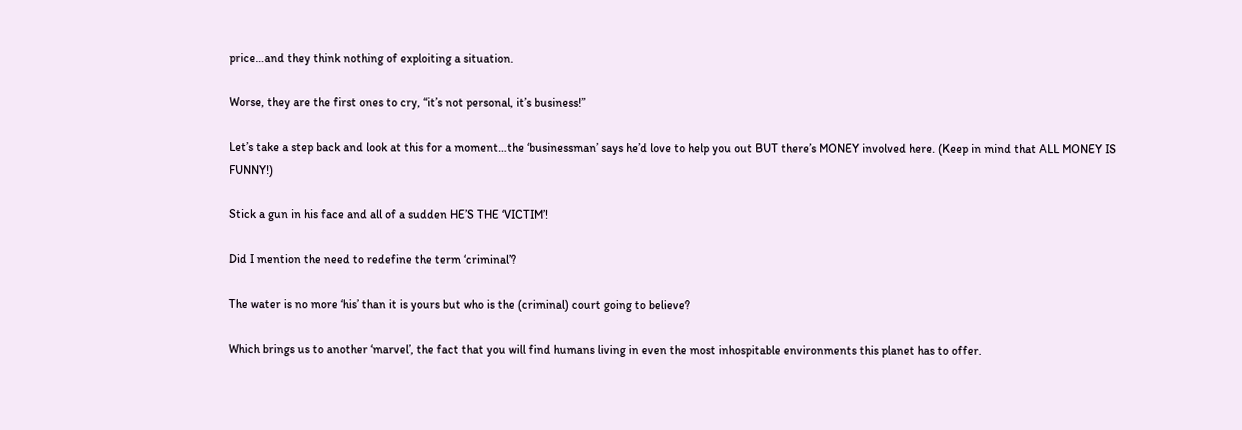price…and they think nothing of exploiting a situation.

Worse, they are the first ones to cry, “it’s not personal, it’s business!”

Let’s take a step back and look at this for a moment…the ‘businessman’ says he’d love to help you out BUT there’s MONEY involved here. (Keep in mind that ALL MONEY IS FUNNY!)

Stick a gun in his face and all of a sudden HE’S THE ‘VICTIM’!

Did I mention the need to redefine the term ‘criminal’?

The water is no more ‘his’ than it is yours but who is the (criminal) court going to believe?

Which brings us to another ‘marvel’, the fact that you will find humans living in even the most inhospitable environments this planet has to offer.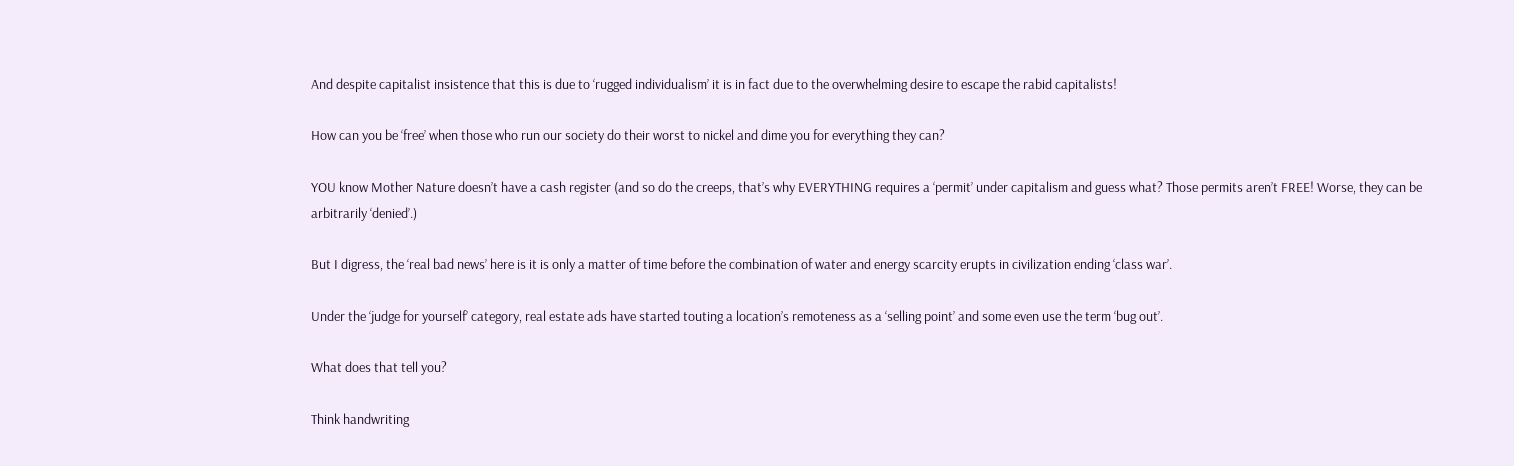And despite capitalist insistence that this is due to ‘rugged individualism’ it is in fact due to the overwhelming desire to escape the rabid capitalists!

How can you be ‘free’ when those who run our society do their worst to nickel and dime you for everything they can?

YOU know Mother Nature doesn’t have a cash register (and so do the creeps, that’s why EVERYTHING requires a ‘permit’ under capitalism and guess what? Those permits aren’t FREE! Worse, they can be arbitrarily ‘denied’.)

But I digress, the ‘real bad news’ here is it is only a matter of time before the combination of water and energy scarcity erupts in civilization ending ‘class war’.

Under the ‘judge for yourself’ category, real estate ads have started touting a location’s remoteness as a ‘selling point’ and some even use the term ‘bug out’.

What does that tell you?

Think handwriting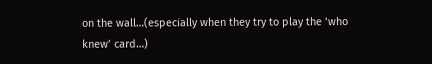on the wall…(especially when they try to play the ‘who knew’ card…)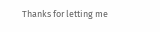Thanks for letting me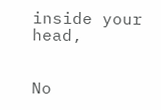inside your head,


No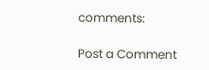comments:

Post a Comment